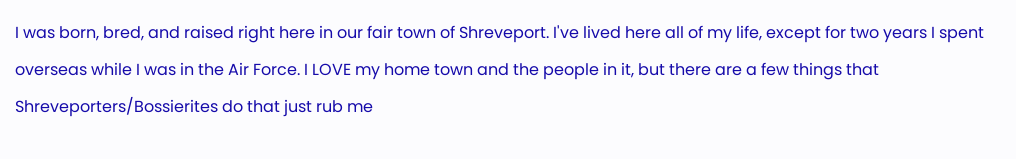I was born, bred, and raised right here in our fair town of Shreveport. I've lived here all of my life, except for two years I spent overseas while I was in the Air Force. I LOVE my home town and the people in it, but there are a few things that Shreveporters/Bossierites do that just rub me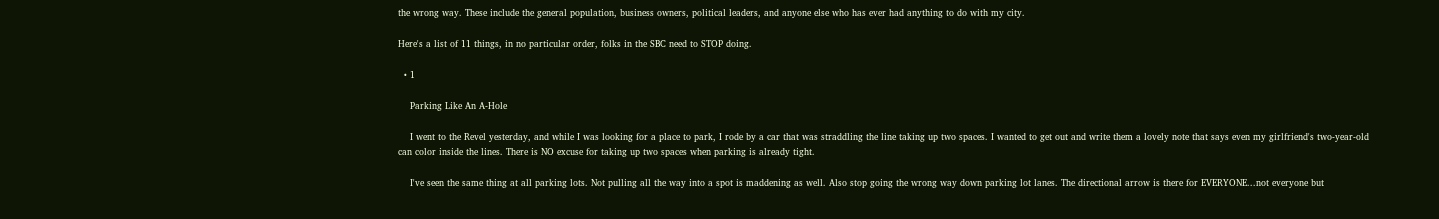the wrong way. These include the general population, business owners, political leaders, and anyone else who has ever had anything to do with my city.

Here's a list of 11 things, in no particular order, folks in the SBC need to STOP doing.

  • 1

    Parking Like An A-Hole

    I went to the Revel yesterday, and while I was looking for a place to park, I rode by a car that was straddling the line taking up two spaces. I wanted to get out and write them a lovely note that says even my girlfriend's two-year-old can color inside the lines. There is NO excuse for taking up two spaces when parking is already tight.

    I've seen the same thing at all parking lots. Not pulling all the way into a spot is maddening as well. Also stop going the wrong way down parking lot lanes. The directional arrow is there for EVERYONE...not everyone but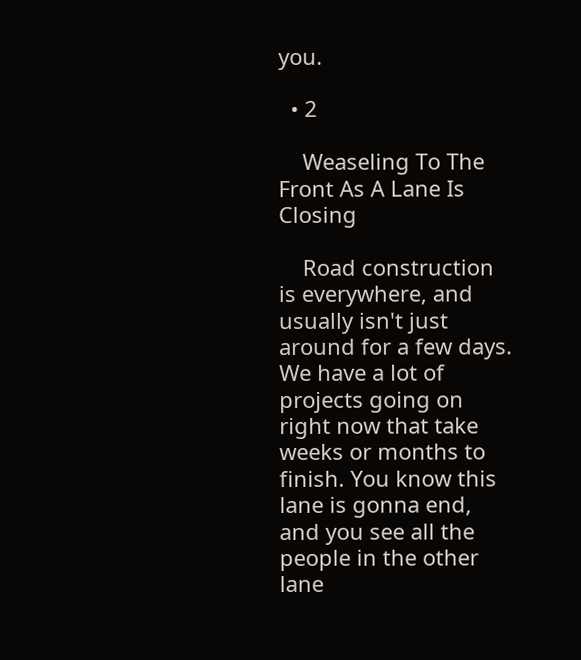you.

  • 2

    Weaseling To The Front As A Lane Is Closing

    Road construction is everywhere, and usually isn't just around for a few days. We have a lot of projects going on right now that take weeks or months to finish. You know this lane is gonna end, and you see all the people in the other lane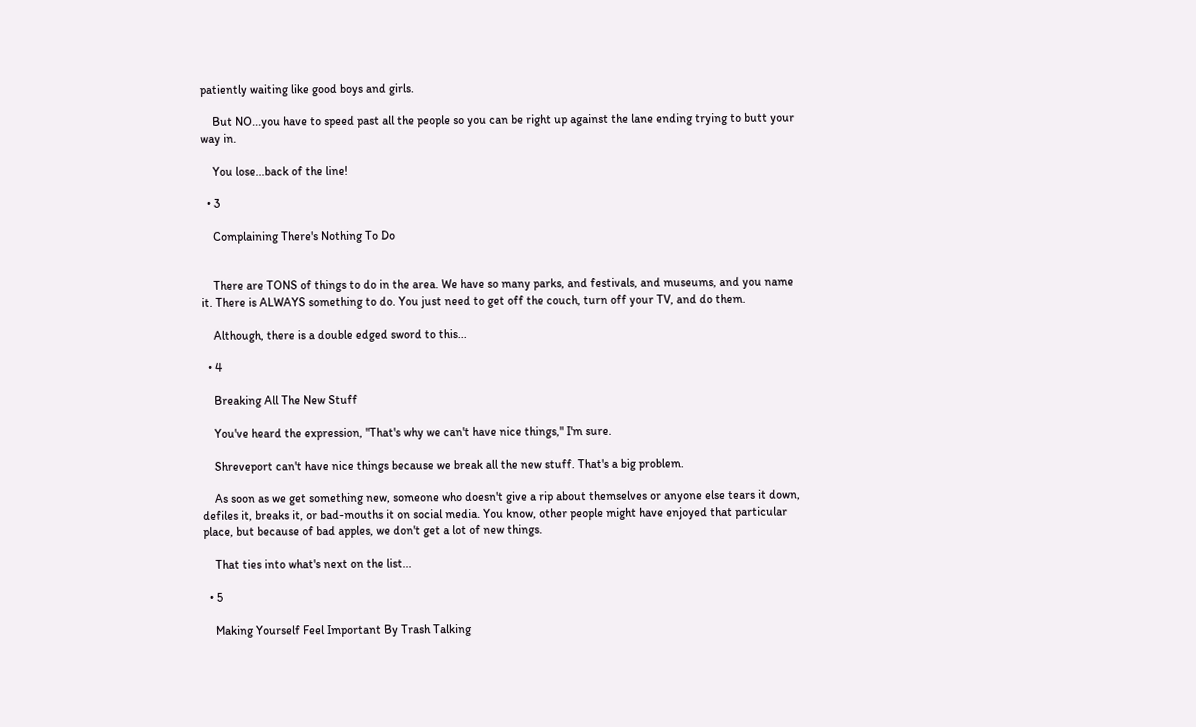patiently waiting like good boys and girls.

    But NO...you have to speed past all the people so you can be right up against the lane ending trying to butt your way in.

    You lose...back of the line!

  • 3

    Complaining There's Nothing To Do


    There are TONS of things to do in the area. We have so many parks, and festivals, and museums, and you name it. There is ALWAYS something to do. You just need to get off the couch, turn off your TV, and do them.

    Although, there is a double edged sword to this...

  • 4

    Breaking All The New Stuff

    You've heard the expression, "That's why we can't have nice things," I'm sure.

    Shreveport can't have nice things because we break all the new stuff. That's a big problem.

    As soon as we get something new, someone who doesn't give a rip about themselves or anyone else tears it down, defiles it, breaks it, or bad-mouths it on social media. You know, other people might have enjoyed that particular place, but because of bad apples, we don't get a lot of new things.

    That ties into what's next on the list...

  • 5

    Making Yourself Feel Important By Trash Talking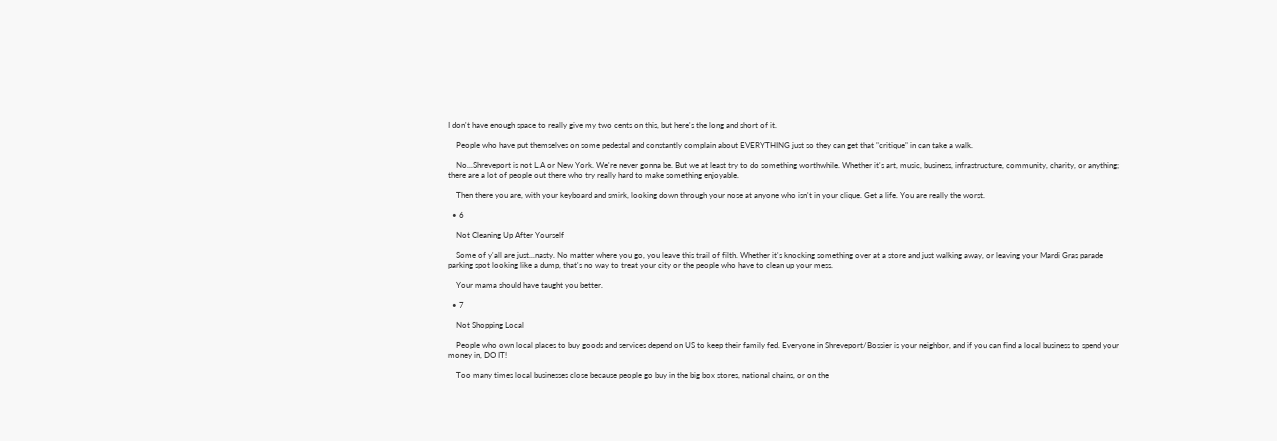I don't have enough space to really give my two cents on this, but here's the long and short of it.

    People who have put themselves on some pedestal and constantly complain about EVERYTHING just so they can get that "critique" in can take a walk.

    No...Shreveport is not L.A or New York. We're never gonna be. But we at least try to do something worthwhile. Whether it's art, music, business, infrastructure, community, charity, or anything; there are a lot of people out there who try really hard to make something enjoyable.

    Then there you are, with your keyboard and smirk, looking down through your nose at anyone who isn't in your clique. Get a life. You are really the worst.

  • 6

    Not Cleaning Up After Yourself

    Some of y'all are just...nasty. No matter where you go, you leave this trail of filth. Whether it's knocking something over at a store and just walking away, or leaving your Mardi Gras parade parking spot looking like a dump, that's no way to treat your city or the people who have to clean up your mess.

    Your mama should have taught you better.

  • 7

    Not Shopping Local

    People who own local places to buy goods and services depend on US to keep their family fed. Everyone in Shreveport/Bossier is your neighbor, and if you can find a local business to spend your money in, DO IT!

    Too many times local businesses close because people go buy in the big box stores, national chains, or on the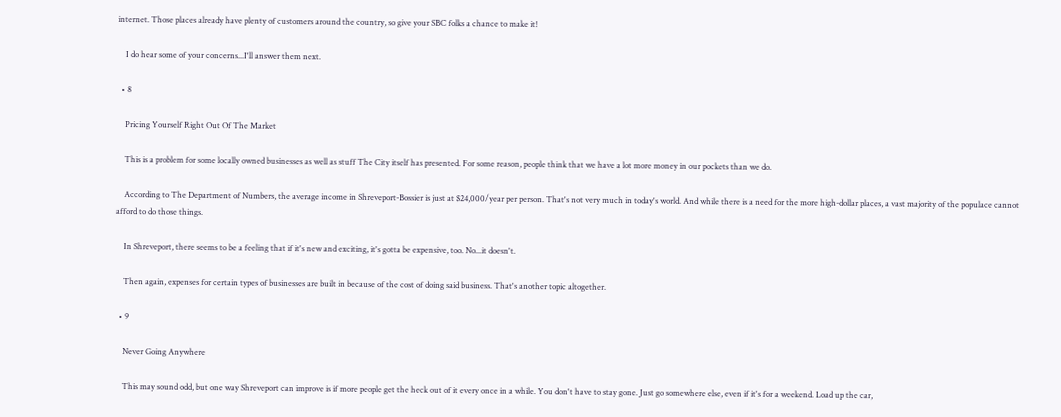internet. Those places already have plenty of customers around the country, so give your SBC folks a chance to make it!

    I do hear some of your concerns...I'll answer them next.

  • 8

    Pricing Yourself Right Out Of The Market

    This is a problem for some locally owned businesses as well as stuff The City itself has presented. For some reason, people think that we have a lot more money in our pockets than we do.

    According to The Department of Numbers, the average income in Shreveport-Bossier is just at $24,000/year per person. That's not very much in today's world. And while there is a need for the more high-dollar places, a vast majority of the populace cannot afford to do those things.

    In Shreveport, there seems to be a feeling that if it's new and exciting, it's gotta be expensive, too. No...it doesn't.

    Then again, expenses for certain types of businesses are built in because of the cost of doing said business. That's another topic altogether.

  • 9

    Never Going Anywhere

    This may sound odd, but one way Shreveport can improve is if more people get the heck out of it every once in a while. You don't have to stay gone. Just go somewhere else, even if it's for a weekend. Load up the car,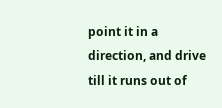point it in a direction, and drive till it runs out of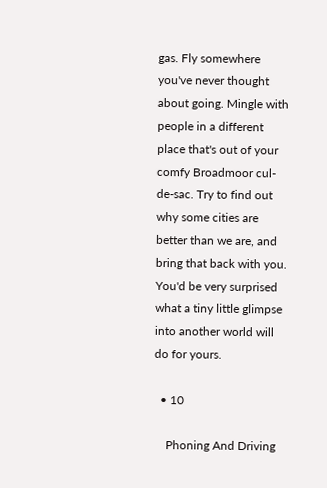gas. Fly somewhere you've never thought about going. Mingle with people in a different place that's out of your comfy Broadmoor cul-de-sac. Try to find out why some cities are better than we are, and bring that back with you. You'd be very surprised what a tiny little glimpse into another world will do for yours.

  • 10

    Phoning And Driving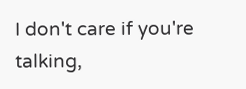I don't care if you're talking,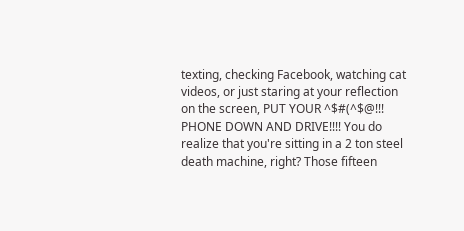texting, checking Facebook, watching cat videos, or just staring at your reflection on the screen, PUT YOUR ^$#(^$@!!! PHONE DOWN AND DRIVE!!!! You do realize that you're sitting in a 2 ton steel death machine, right? Those fifteen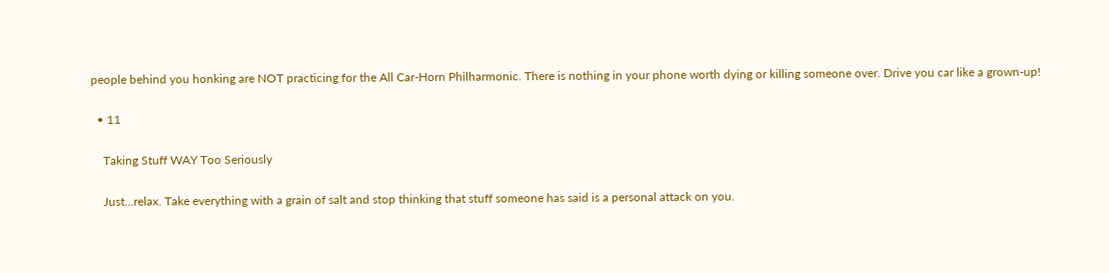people behind you honking are NOT practicing for the All Car-Horn Philharmonic. There is nothing in your phone worth dying or killing someone over. Drive you car like a grown-up!

  • 11

    Taking Stuff WAY Too Seriously

    Just...relax. Take everything with a grain of salt and stop thinking that stuff someone has said is a personal attack on you.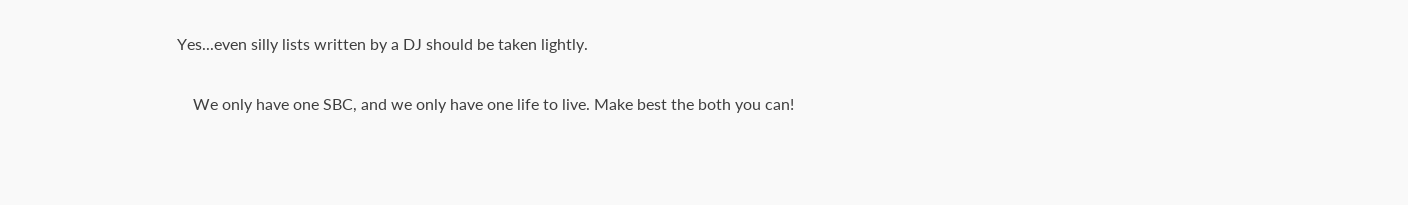Yes...even silly lists written by a DJ should be taken lightly.

    We only have one SBC, and we only have one life to live. Make best the both you can!